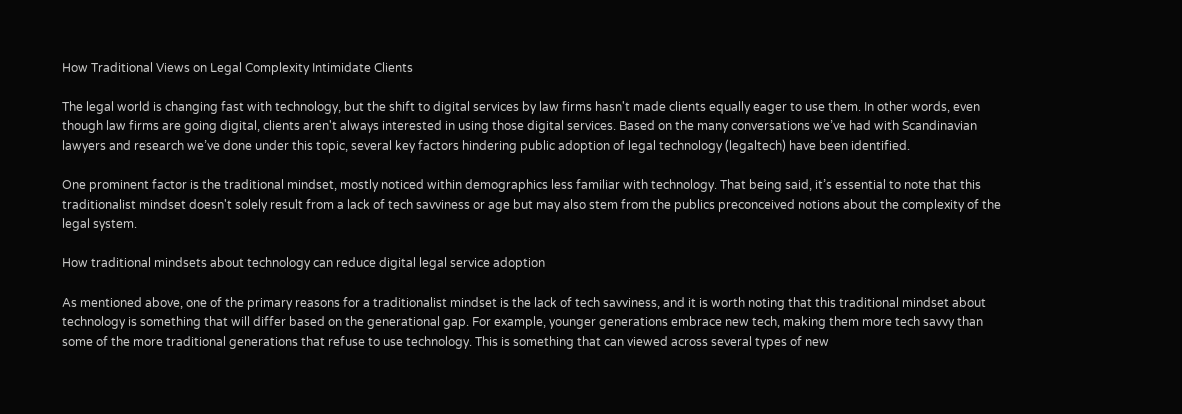How Traditional Views on Legal Complexity Intimidate Clients

The legal world is changing fast with technology, but the shift to digital services by law firms hasn't made clients equally eager to use them. In other words, even though law firms are going digital, clients aren't always interested in using those digital services. Based on the many conversations we’ve had with Scandinavian lawyers and research we’ve done under this topic, several key factors hindering public adoption of legal technology (legaltech) have been identified.

One prominent factor is the traditional mindset, mostly noticed within demographics less familiar with technology. That being said, it’s essential to note that this traditionalist mindset doesn't solely result from a lack of tech savviness or age but may also stem from the publics preconceived notions about the complexity of the legal system.

How traditional mindsets about technology can reduce digital legal service adoption

As mentioned above, one of the primary reasons for a traditionalist mindset is the lack of tech savviness, and it is worth noting that this traditional mindset about technology is something that will differ based on the generational gap. For example, younger generations embrace new tech, making them more tech savvy than some of the more traditional generations that refuse to use technology. This is something that can viewed across several types of new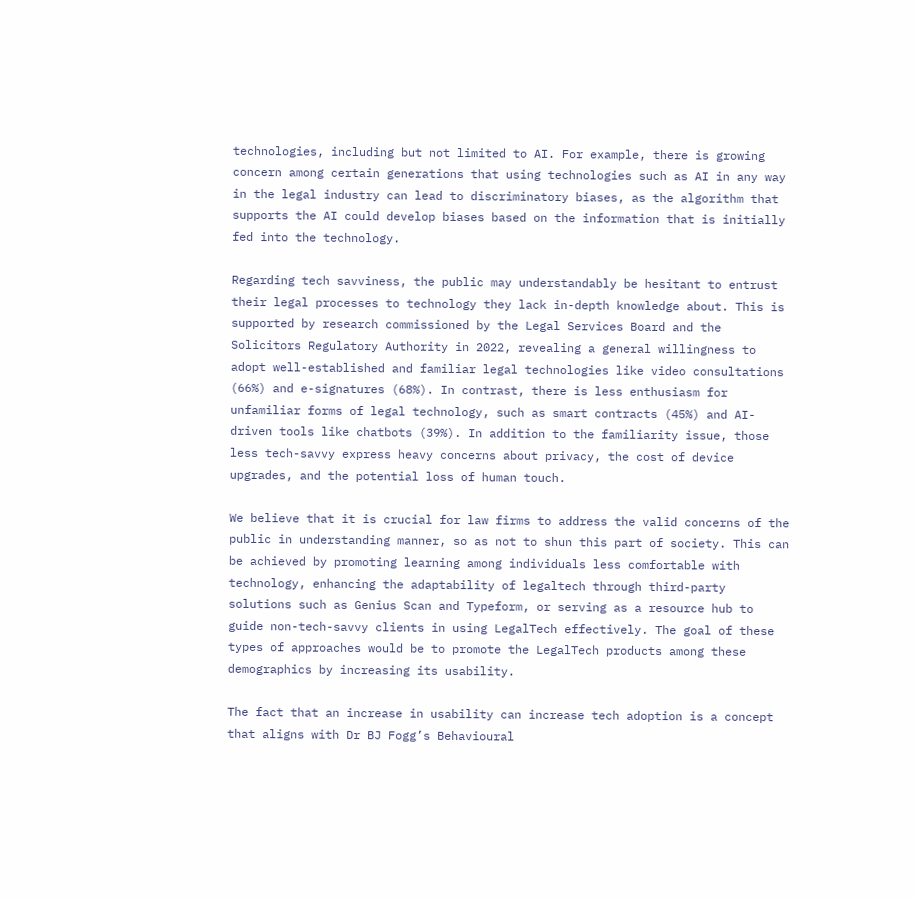technologies, including but not limited to AI. For example, there is growing concern among certain generations that using technologies such as AI in any way in the legal industry can lead to discriminatory biases, as the algorithm that supports the AI could develop biases based on the information that is initially fed into the technology.

Regarding tech savviness, the public may understandably be hesitant to entrust their legal processes to technology they lack in-depth knowledge about. This is supported by research commissioned by the Legal Services Board and the Solicitors Regulatory Authority in 2022, revealing a general willingness to adopt well-established and familiar legal technologies like video consultations (66%) and e-signatures (68%). In contrast, there is less enthusiasm for unfamiliar forms of legal technology, such as smart contracts (45%) and AI-driven tools like chatbots (39%). In addition to the familiarity issue, those less tech-savvy express heavy concerns about privacy, the cost of device upgrades, and the potential loss of human touch.

We believe that it is crucial for law firms to address the valid concerns of the public in understanding manner, so as not to shun this part of society. This can be achieved by promoting learning among individuals less comfortable with technology, enhancing the adaptability of legaltech through third-party solutions such as Genius Scan and Typeform, or serving as a resource hub to guide non-tech-savvy clients in using LegalTech effectively. The goal of these types of approaches would be to promote the LegalTech products among these demographics by increasing its usability.

The fact that an increase in usability can increase tech adoption is a concept that aligns with Dr BJ Fogg’s Behavioural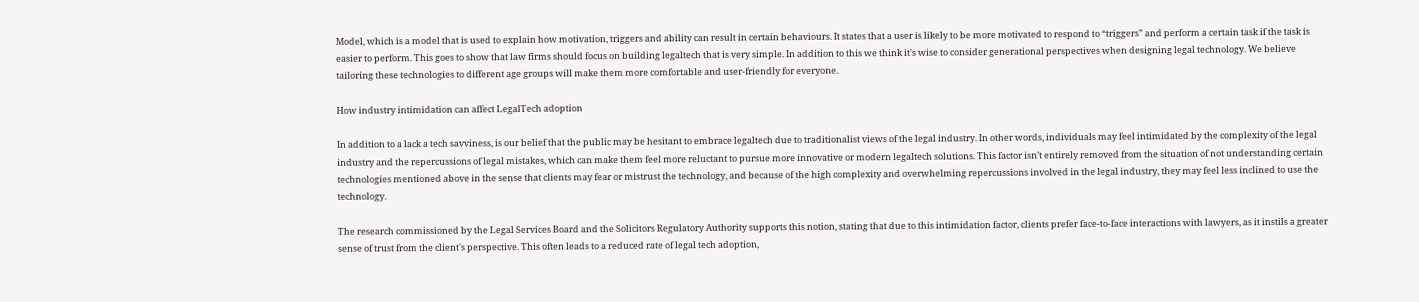Model, which is a model that is used to explain how motivation, triggers and ability can result in certain behaviours. It states that a user is likely to be more motivated to respond to “triggers” and perform a certain task if the task is easier to perform. This goes to show that law firms should focus on building legaltech that is very simple. In addition to this we think it's wise to consider generational perspectives when designing legal technology. We believe tailoring these technologies to different age groups will make them more comfortable and user-friendly for everyone.

How industry intimidation can affect LegalTech adoption

In addition to a lack a tech savviness, is our belief that the public may be hesitant to embrace legaltech due to traditionalist views of the legal industry. In other words, individuals may feel intimidated by the complexity of the legal industry and the repercussions of legal mistakes, which can make them feel more reluctant to pursue more innovative or modern legaltech solutions. This factor isn’t entirely removed from the situation of not understanding certain technologies mentioned above in the sense that clients may fear or mistrust the technology, and because of the high complexity and overwhelming repercussions involved in the legal industry, they may feel less inclined to use the technology.

The research commissioned by the Legal Services Board and the Solicitors Regulatory Authority supports this notion, stating that due to this intimidation factor, clients prefer face-to-face interactions with lawyers, as it instils a greater sense of trust from the client's perspective. This often leads to a reduced rate of legal tech adoption,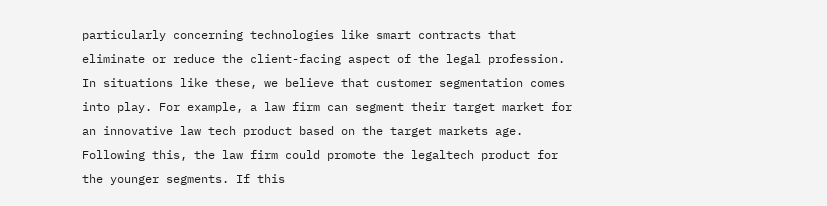particularly concerning technologies like smart contracts that eliminate or reduce the client-facing aspect of the legal profession. In situations like these, we believe that customer segmentation comes into play. For example, a law firm can segment their target market for an innovative law tech product based on the target markets age. Following this, the law firm could promote the legaltech product for the younger segments. If this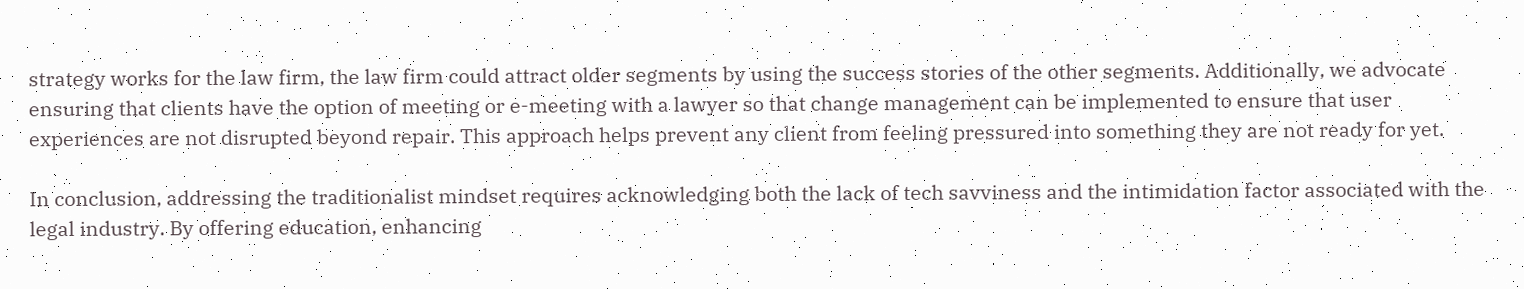strategy works for the law firm, the law firm could attract older segments by using the success stories of the other segments. Additionally, we advocate ensuring that clients have the option of meeting or e-meeting with a lawyer so that change management can be implemented to ensure that user experiences are not disrupted beyond repair. This approach helps prevent any client from feeling pressured into something they are not ready for yet.

In conclusion, addressing the traditionalist mindset requires acknowledging both the lack of tech savviness and the intimidation factor associated with the legal industry. By offering education, enhancing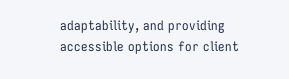adaptability, and providing accessible options for client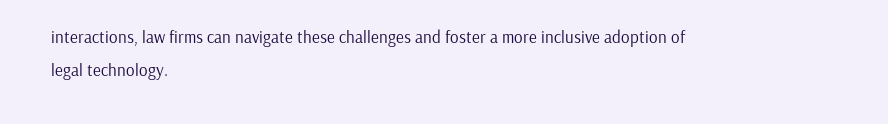interactions, law firms can navigate these challenges and foster a more inclusive adoption of legal technology.